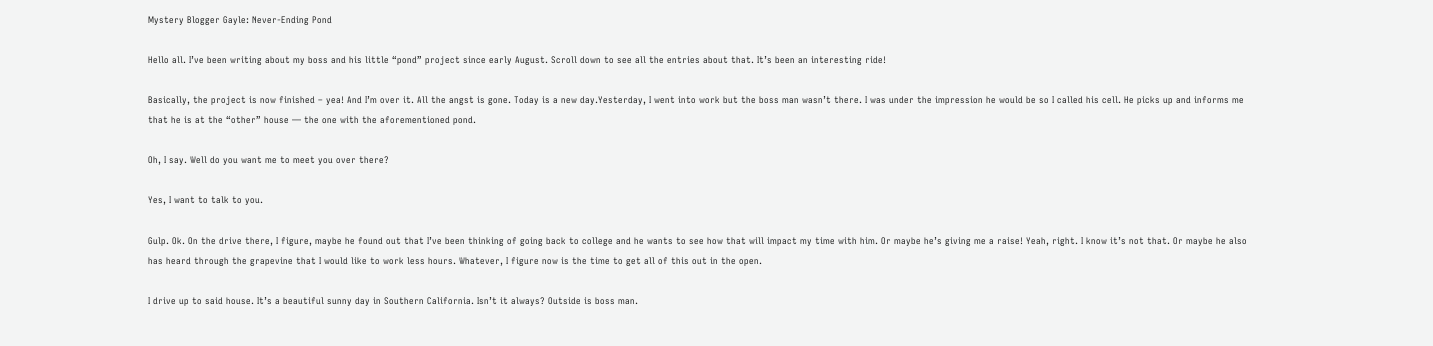Mystery Blogger Gayle: Never-Ending Pond

Hello all. I’ve been writing about my boss and his little “pond” project since early August. Scroll down to see all the entries about that. It’s been an interesting ride!

Basically, the project is now finished – yea! And I’m over it. All the angst is gone. Today is a new day.Yesterday, I went into work but the boss man wasn’t there. I was under the impression he would be so I called his cell. He picks up and informs me that he is at the “other” house — the one with the aforementioned pond.

Oh, I say. Well do you want me to meet you over there?

Yes, I want to talk to you.

Gulp. Ok. On the drive there, I figure, maybe he found out that I’ve been thinking of going back to college and he wants to see how that will impact my time with him. Or maybe he’s giving me a raise! Yeah, right. I know it’s not that. Or maybe he also has heard through the grapevine that I would like to work less hours. Whatever, I figure now is the time to get all of this out in the open.

I drive up to said house. It’s a beautiful sunny day in Southern California. Isn’t it always? Outside is boss man.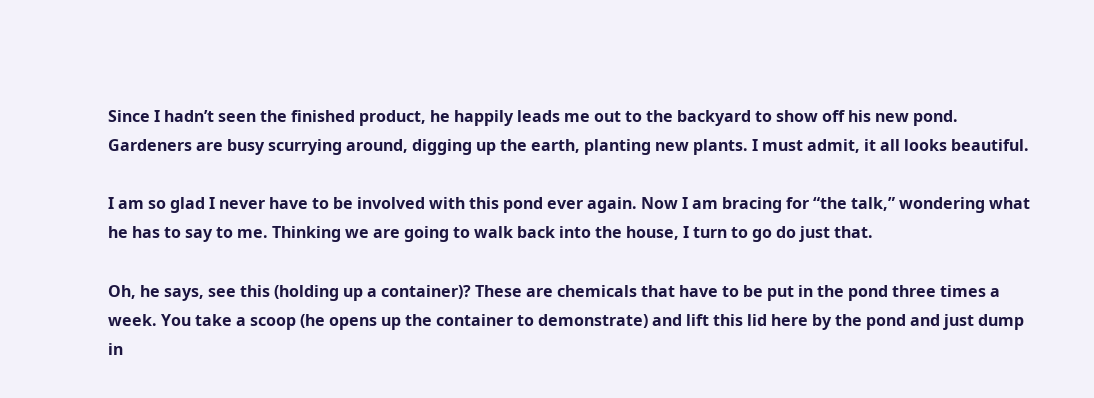Since I hadn’t seen the finished product, he happily leads me out to the backyard to show off his new pond. Gardeners are busy scurrying around, digging up the earth, planting new plants. I must admit, it all looks beautiful.

I am so glad I never have to be involved with this pond ever again. Now I am bracing for “the talk,” wondering what he has to say to me. Thinking we are going to walk back into the house, I turn to go do just that.

Oh, he says, see this (holding up a container)? These are chemicals that have to be put in the pond three times a week. You take a scoop (he opens up the container to demonstrate) and lift this lid here by the pond and just dump in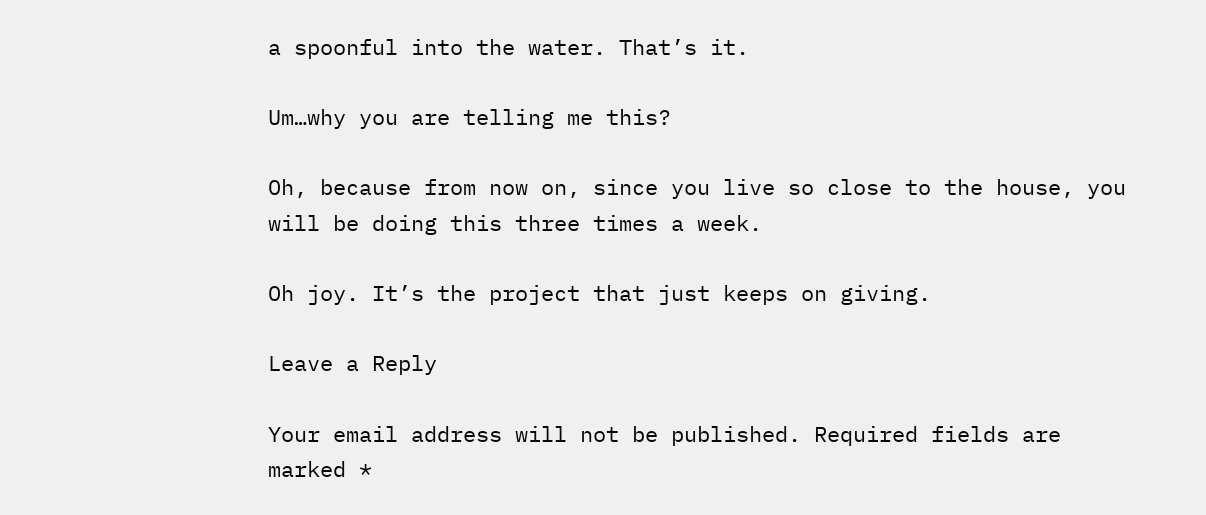a spoonful into the water. That’s it.

Um…why you are telling me this?

Oh, because from now on, since you live so close to the house, you will be doing this three times a week.

Oh joy. It’s the project that just keeps on giving.

Leave a Reply

Your email address will not be published. Required fields are marked *